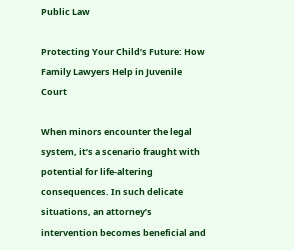Public Law

Protecting Your Child’s Future: How Family Lawyers Help in Juvenile Court

When minors encounter the legal system, it’s a scenario fraught with potential for life-altering consequences. In such delicate situations, an attorney’s intervention becomes beneficial and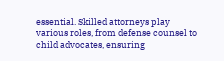essential. Skilled attorneys play various roles, from defense counsel to child advocates, ensuring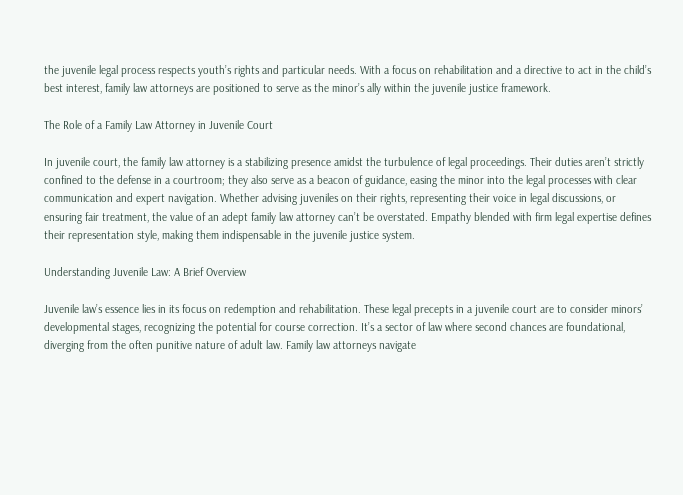the juvenile legal process respects youth’s rights and particular needs. With a focus on rehabilitation and a directive to act in the child’s best interest, family law attorneys are positioned to serve as the minor’s ally within the juvenile justice framework.

The Role of a Family Law Attorney in Juvenile Court

In juvenile court, the family law attorney is a stabilizing presence amidst the turbulence of legal proceedings. Their duties aren’t strictly confined to the defense in a courtroom; they also serve as a beacon of guidance, easing the minor into the legal processes with clear communication and expert navigation. Whether advising juveniles on their rights, representing their voice in legal discussions, or ensuring fair treatment, the value of an adept family law attorney can’t be overstated. Empathy blended with firm legal expertise defines their representation style, making them indispensable in the juvenile justice system.

Understanding Juvenile Law: A Brief Overview

Juvenile law’s essence lies in its focus on redemption and rehabilitation. These legal precepts in a juvenile court are to consider minors’ developmental stages, recognizing the potential for course correction. It’s a sector of law where second chances are foundational, diverging from the often punitive nature of adult law. Family law attorneys navigate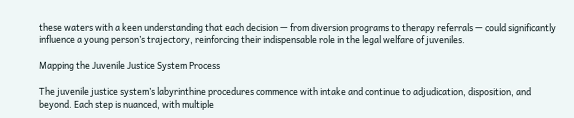these waters with a keen understanding that each decision — from diversion programs to therapy referrals — could significantly influence a young person’s trajectory, reinforcing their indispensable role in the legal welfare of juveniles.

Mapping the Juvenile Justice System Process

The juvenile justice system’s labyrinthine procedures commence with intake and continue to adjudication, disposition, and beyond. Each step is nuanced, with multiple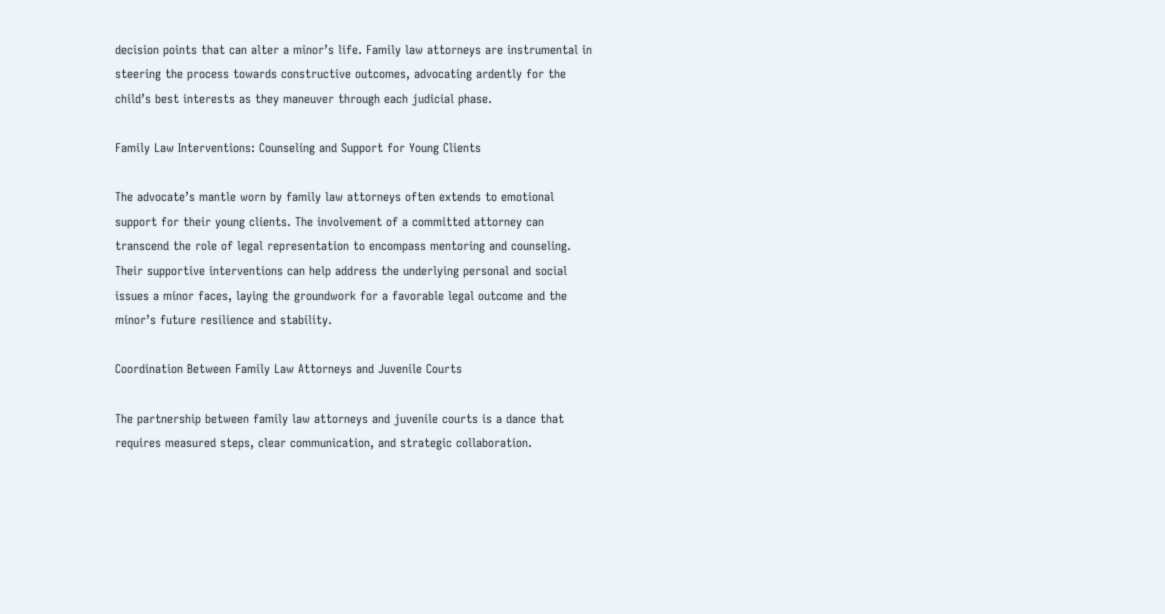decision points that can alter a minor’s life. Family law attorneys are instrumental in steering the process towards constructive outcomes, advocating ardently for the child’s best interests as they maneuver through each judicial phase.

Family Law Interventions: Counseling and Support for Young Clients

The advocate’s mantle worn by family law attorneys often extends to emotional support for their young clients. The involvement of a committed attorney can transcend the role of legal representation to encompass mentoring and counseling. Their supportive interventions can help address the underlying personal and social issues a minor faces, laying the groundwork for a favorable legal outcome and the minor’s future resilience and stability.

Coordination Between Family Law Attorneys and Juvenile Courts

The partnership between family law attorneys and juvenile courts is a dance that requires measured steps, clear communication, and strategic collaboration.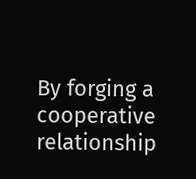By forging a cooperative relationship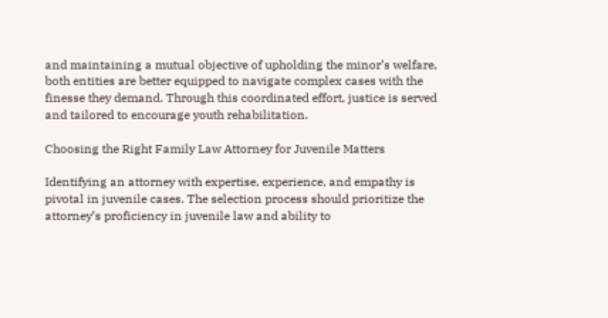and maintaining a mutual objective of upholding the minor’s welfare, both entities are better equipped to navigate complex cases with the finesse they demand. Through this coordinated effort, justice is served and tailored to encourage youth rehabilitation.

Choosing the Right Family Law Attorney for Juvenile Matters

Identifying an attorney with expertise, experience, and empathy is pivotal in juvenile cases. The selection process should prioritize the attorney’s proficiency in juvenile law and ability to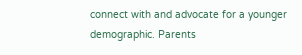connect with and advocate for a younger demographic. Parents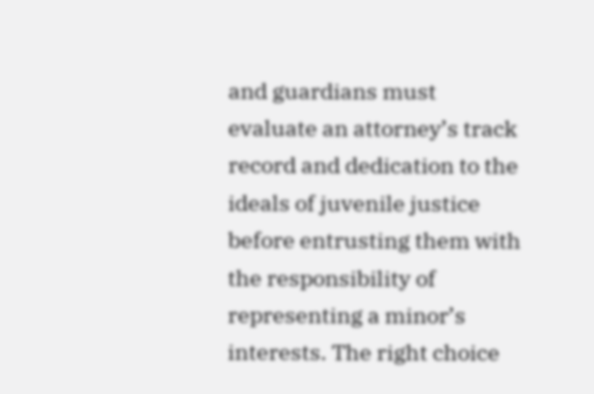and guardians must evaluate an attorney’s track record and dedication to the ideals of juvenile justice before entrusting them with the responsibility of representing a minor’s interests. The right choice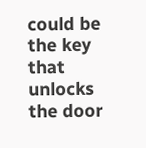could be the key that unlocks the door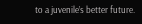to a juvenile’s better future.